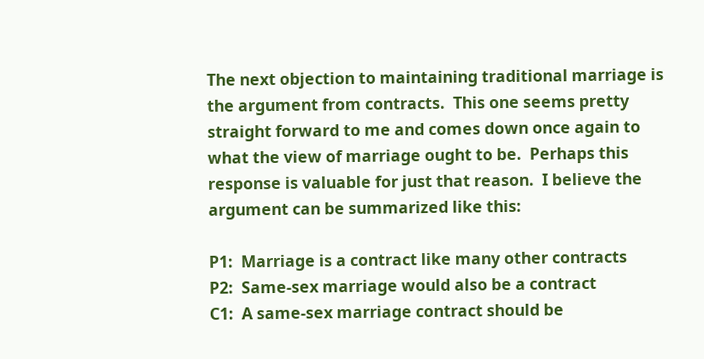The next objection to maintaining traditional marriage is the argument from contracts.  This one seems pretty straight forward to me and comes down once again to what the view of marriage ought to be.  Perhaps this response is valuable for just that reason.  I believe the argument can be summarized like this:

P1:  Marriage is a contract like many other contracts
P2:  Same-sex marriage would also be a contract
C1:  A same-sex marriage contract should be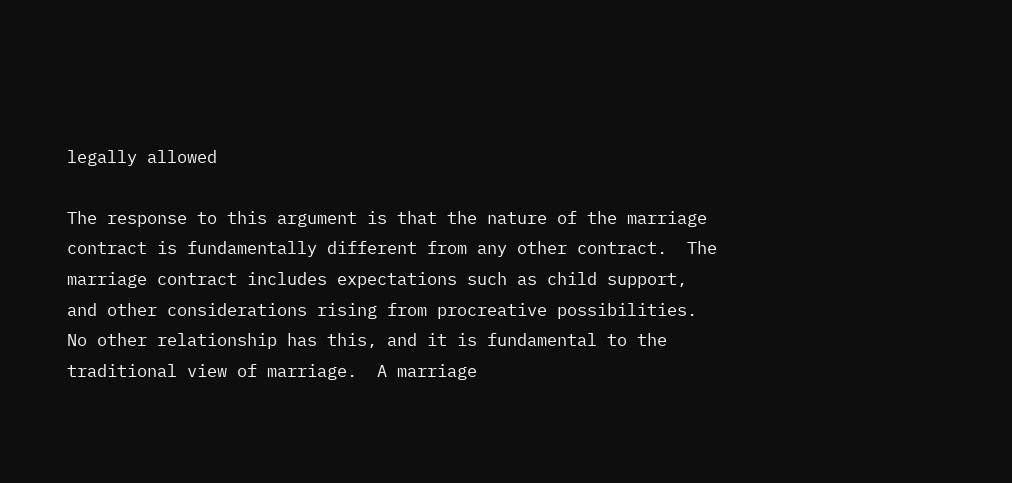legally allowed

The response to this argument is that the nature of the marriage contract is fundamentally different from any other contract.  The marriage contract includes expectations such as child support, and other considerations rising from procreative possibilities.  No other relationship has this, and it is fundamental to the traditional view of marriage.  A marriage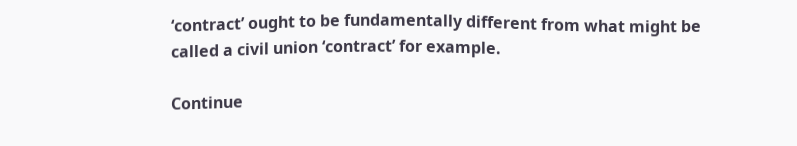‘contract’ ought to be fundamentally different from what might be called a civil union ‘contract’ for example.

Continue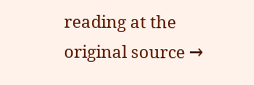reading at the original source →